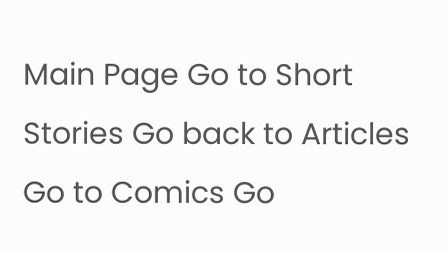Main Page Go to Short Stories Go back to Articles Go to Comics Go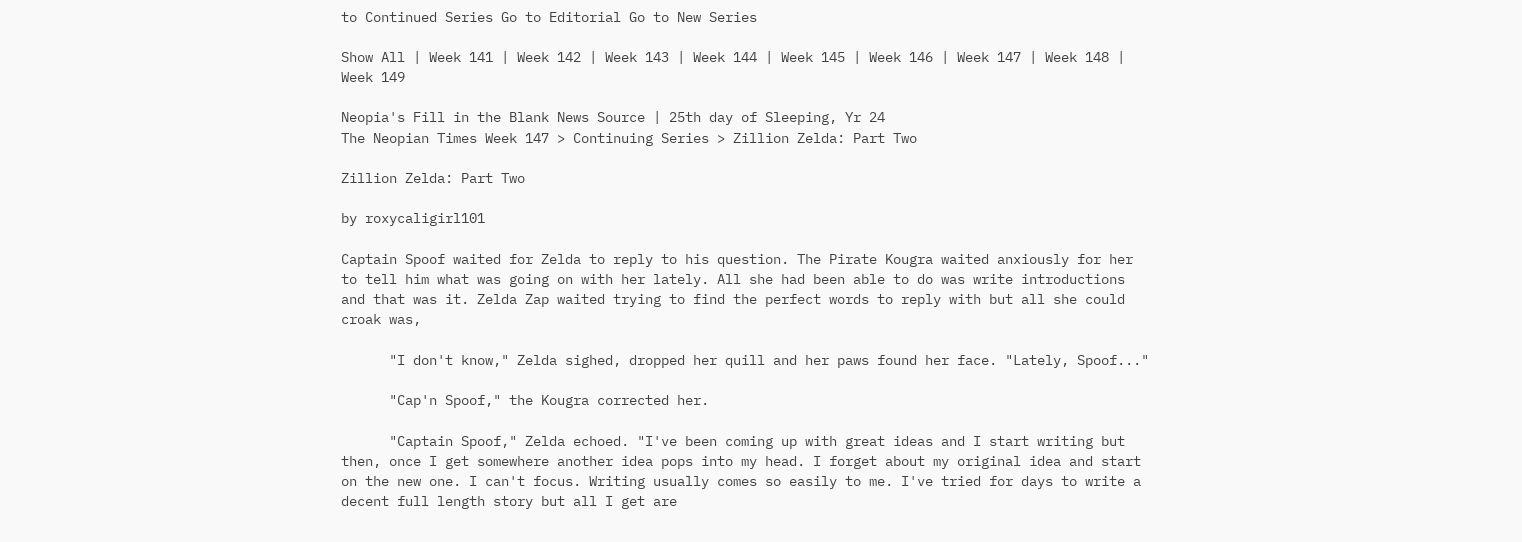to Continued Series Go to Editorial Go to New Series

Show All | Week 141 | Week 142 | Week 143 | Week 144 | Week 145 | Week 146 | Week 147 | Week 148 | Week 149

Neopia's Fill in the Blank News Source | 25th day of Sleeping, Yr 24
The Neopian Times Week 147 > Continuing Series > Zillion Zelda: Part Two

Zillion Zelda: Part Two

by roxycaligirl101

Captain Spoof waited for Zelda to reply to his question. The Pirate Kougra waited anxiously for her to tell him what was going on with her lately. All she had been able to do was write introductions and that was it. Zelda Zap waited trying to find the perfect words to reply with but all she could croak was,

      "I don't know," Zelda sighed, dropped her quill and her paws found her face. "Lately, Spoof..."

      "Cap'n Spoof," the Kougra corrected her.

      "Captain Spoof," Zelda echoed. "I've been coming up with great ideas and I start writing but then, once I get somewhere another idea pops into my head. I forget about my original idea and start on the new one. I can't focus. Writing usually comes so easily to me. I've tried for days to write a decent full length story but all I get are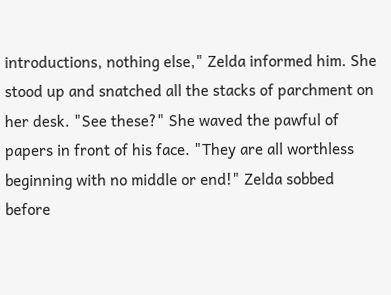introductions, nothing else," Zelda informed him. She stood up and snatched all the stacks of parchment on her desk. "See these?" She waved the pawful of papers in front of his face. "They are all worthless beginning with no middle or end!" Zelda sobbed before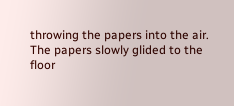throwing the papers into the air. The papers slowly glided to the floor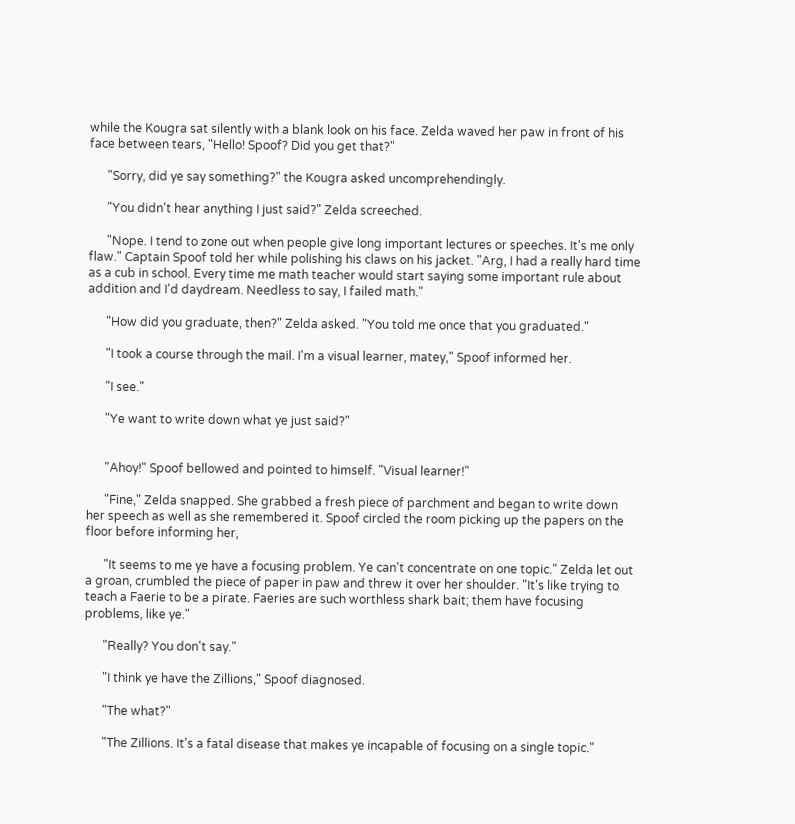while the Kougra sat silently with a blank look on his face. Zelda waved her paw in front of his face between tears, "Hello! Spoof? Did you get that?"

      "Sorry, did ye say something?" the Kougra asked uncomprehendingly.

      "You didn't hear anything I just said?" Zelda screeched.

      "Nope. I tend to zone out when people give long important lectures or speeches. It's me only flaw." Captain Spoof told her while polishing his claws on his jacket. "Arg, I had a really hard time as a cub in school. Every time me math teacher would start saying some important rule about addition and I'd daydream. Needless to say, I failed math."

      "How did you graduate, then?" Zelda asked. "You told me once that you graduated."

      "I took a course through the mail. I'm a visual learner, matey," Spoof informed her.

      "I see."

      "Ye want to write down what ye just said?"


      "Ahoy!" Spoof bellowed and pointed to himself. "Visual learner!"

      "Fine," Zelda snapped. She grabbed a fresh piece of parchment and began to write down her speech as well as she remembered it. Spoof circled the room picking up the papers on the floor before informing her,

      "It seems to me ye have a focusing problem. Ye can't concentrate on one topic." Zelda let out a groan, crumbled the piece of paper in paw and threw it over her shoulder. "It's like trying to teach a Faerie to be a pirate. Faeries are such worthless shark bait; them have focusing problems, like ye."

      "Really? You don't say."

      "I think ye have the Zillions," Spoof diagnosed.

      "The what?"

      "The Zillions. It's a fatal disease that makes ye incapable of focusing on a single topic."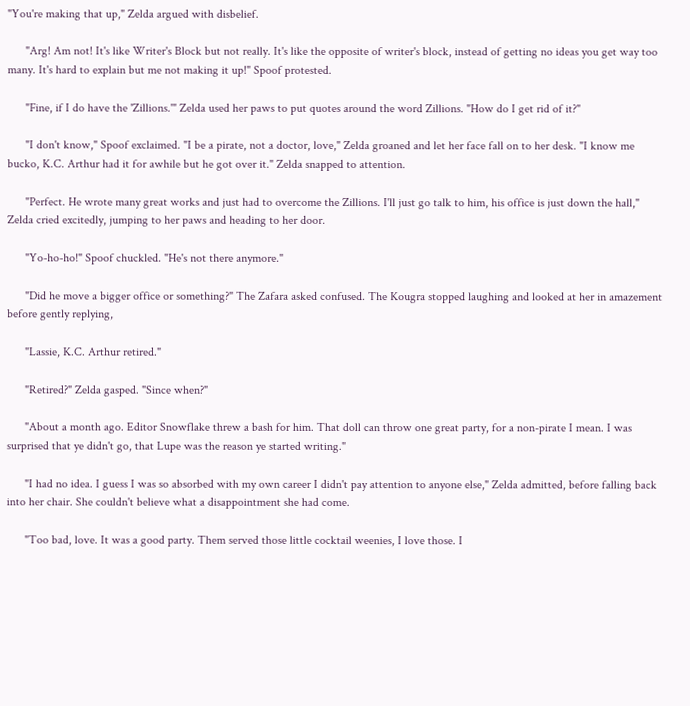"You're making that up," Zelda argued with disbelief.

      "Arg! Am not! It's like Writer's Block but not really. It's like the opposite of writer's block, instead of getting no ideas you get way too many. It's hard to explain but me not making it up!" Spoof protested.

      "Fine, if I do have the 'Zillions.'" Zelda used her paws to put quotes around the word Zillions. "How do I get rid of it?"

      "I don't know," Spoof exclaimed. "I be a pirate, not a doctor, love," Zelda groaned and let her face fall on to her desk. "I know me bucko, K.C. Arthur had it for awhile but he got over it." Zelda snapped to attention.

      "Perfect. He wrote many great works and just had to overcome the Zillions. I'll just go talk to him, his office is just down the hall," Zelda cried excitedly, jumping to her paws and heading to her door.

      "Yo-ho-ho!" Spoof chuckled. "He's not there anymore."

      "Did he move a bigger office or something?" The Zafara asked confused. The Kougra stopped laughing and looked at her in amazement before gently replying,

      "Lassie, K.C. Arthur retired."

      "Retired?" Zelda gasped. "Since when?"

      "About a month ago. Editor Snowflake threw a bash for him. That doll can throw one great party, for a non-pirate I mean. I was surprised that ye didn't go, that Lupe was the reason ye started writing."

      "I had no idea. I guess I was so absorbed with my own career I didn't pay attention to anyone else," Zelda admitted, before falling back into her chair. She couldn't believe what a disappointment she had come.

      "Too bad, love. It was a good party. Them served those little cocktail weenies, I love those. I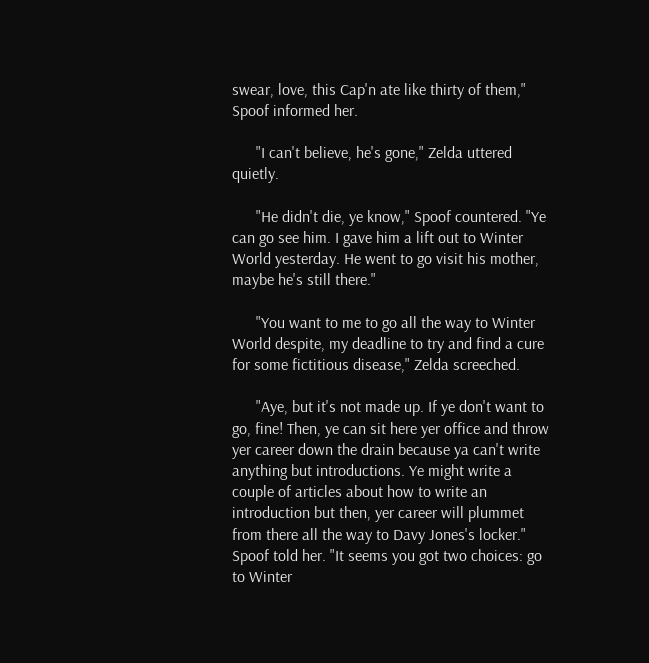swear, love, this Cap'n ate like thirty of them," Spoof informed her.

      "I can't believe, he's gone," Zelda uttered quietly.

      "He didn't die, ye know," Spoof countered. "Ye can go see him. I gave him a lift out to Winter World yesterday. He went to go visit his mother, maybe he's still there."

      "You want to me to go all the way to Winter World despite, my deadline to try and find a cure for some fictitious disease," Zelda screeched.

      "Aye, but it's not made up. If ye don't want to go, fine! Then, ye can sit here yer office and throw yer career down the drain because ya can't write anything but introductions. Ye might write a couple of articles about how to write an introduction but then, yer career will plummet from there all the way to Davy Jones's locker." Spoof told her. "It seems you got two choices: go to Winter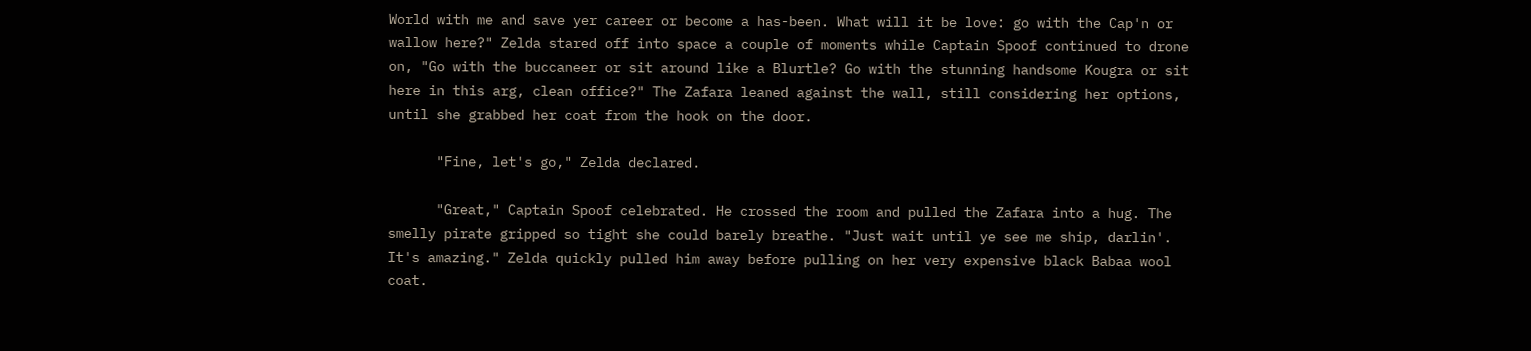World with me and save yer career or become a has-been. What will it be love: go with the Cap'n or wallow here?" Zelda stared off into space a couple of moments while Captain Spoof continued to drone on, "Go with the buccaneer or sit around like a Blurtle? Go with the stunning handsome Kougra or sit here in this arg, clean office?" The Zafara leaned against the wall, still considering her options, until she grabbed her coat from the hook on the door.

      "Fine, let's go," Zelda declared.

      "Great," Captain Spoof celebrated. He crossed the room and pulled the Zafara into a hug. The smelly pirate gripped so tight she could barely breathe. "Just wait until ye see me ship, darlin'. It's amazing." Zelda quickly pulled him away before pulling on her very expensive black Babaa wool coat.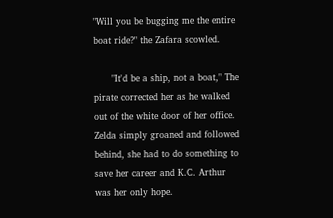"Will you be bugging me the entire boat ride?" the Zafara scowled.

      "It'd be a ship, not a boat," The pirate corrected her as he walked out of the white door of her office. Zelda simply groaned and followed behind, she had to do something to save her career and K.C. Arthur was her only hope.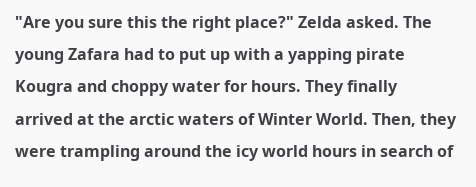"Are you sure this the right place?" Zelda asked. The young Zafara had to put up with a yapping pirate Kougra and choppy water for hours. They finally arrived at the arctic waters of Winter World. Then, they were trampling around the icy world hours in search of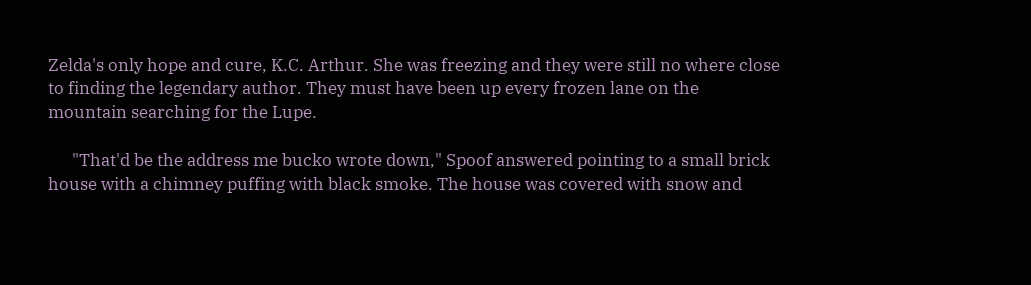Zelda's only hope and cure, K.C. Arthur. She was freezing and they were still no where close to finding the legendary author. They must have been up every frozen lane on the mountain searching for the Lupe.

      "That'd be the address me bucko wrote down," Spoof answered pointing to a small brick house with a chimney puffing with black smoke. The house was covered with snow and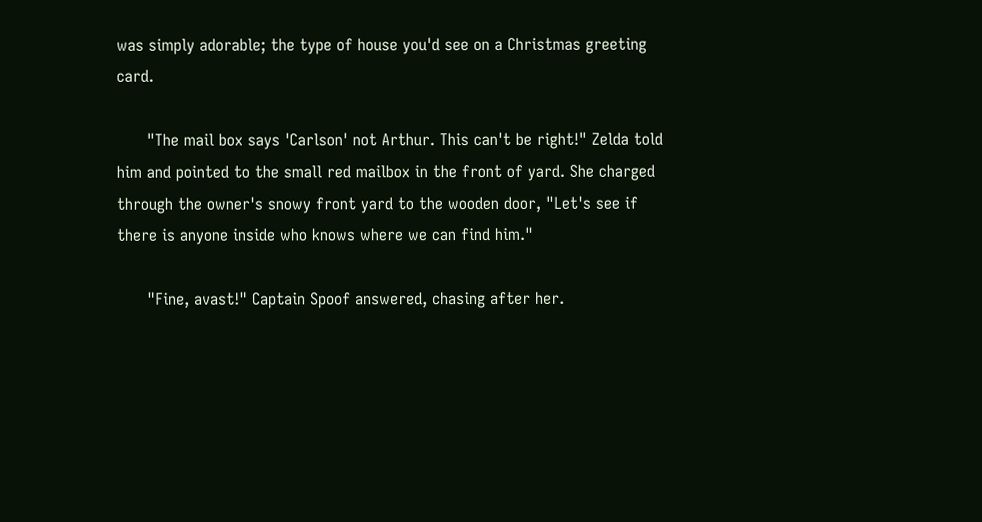was simply adorable; the type of house you'd see on a Christmas greeting card.

      "The mail box says 'Carlson' not Arthur. This can't be right!" Zelda told him and pointed to the small red mailbox in the front of yard. She charged through the owner's snowy front yard to the wooden door, "Let's see if there is anyone inside who knows where we can find him."

      "Fine, avast!" Captain Spoof answered, chasing after her.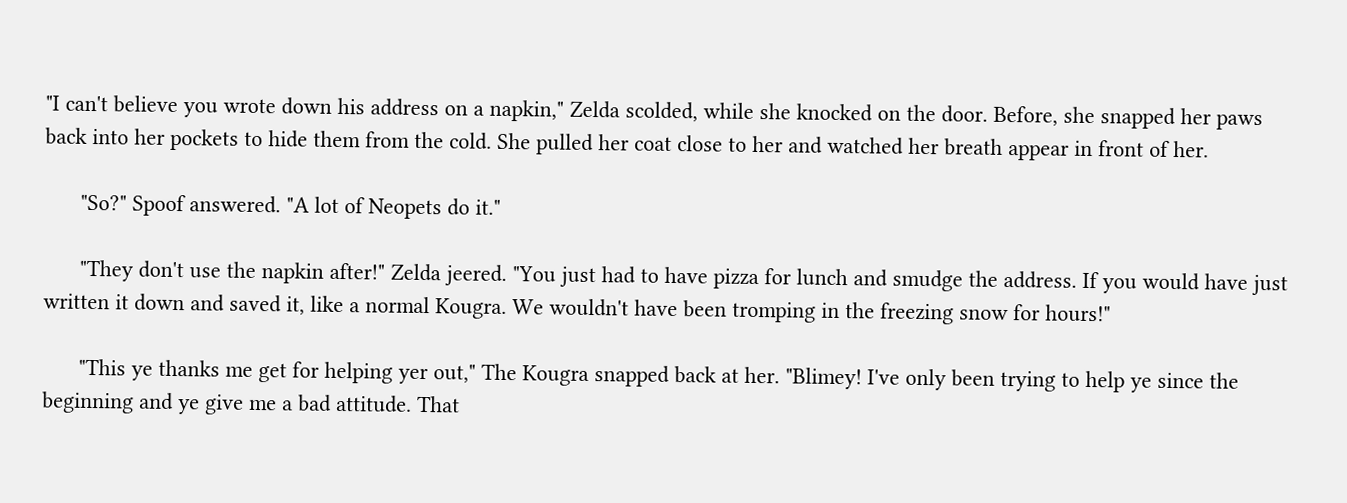"I can't believe you wrote down his address on a napkin," Zelda scolded, while she knocked on the door. Before, she snapped her paws back into her pockets to hide them from the cold. She pulled her coat close to her and watched her breath appear in front of her.

      "So?" Spoof answered. "A lot of Neopets do it."

      "They don't use the napkin after!" Zelda jeered. "You just had to have pizza for lunch and smudge the address. If you would have just written it down and saved it, like a normal Kougra. We wouldn't have been tromping in the freezing snow for hours!"

      "This ye thanks me get for helping yer out," The Kougra snapped back at her. "Blimey! I've only been trying to help ye since the beginning and ye give me a bad attitude. That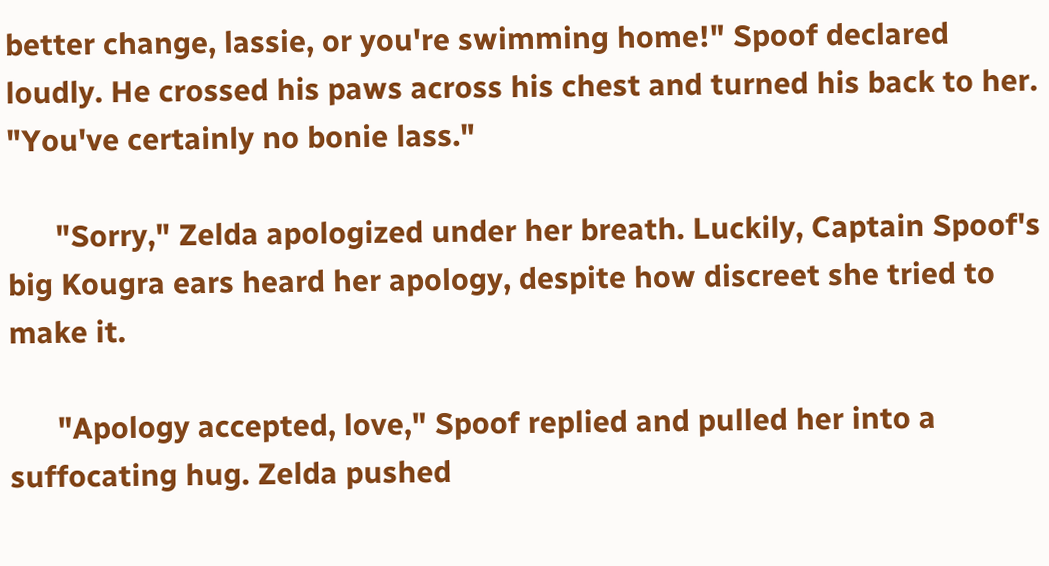better change, lassie, or you're swimming home!" Spoof declared loudly. He crossed his paws across his chest and turned his back to her. "You've certainly no bonie lass."

      "Sorry," Zelda apologized under her breath. Luckily, Captain Spoof's big Kougra ears heard her apology, despite how discreet she tried to make it.

      "Apology accepted, love," Spoof replied and pulled her into a suffocating hug. Zelda pushed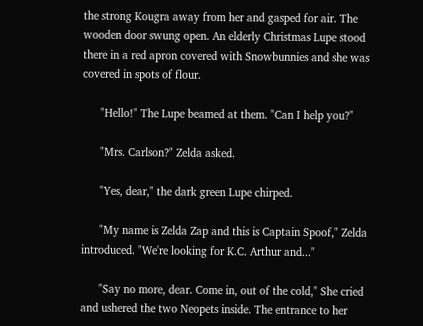the strong Kougra away from her and gasped for air. The wooden door swung open. An elderly Christmas Lupe stood there in a red apron covered with Snowbunnies and she was covered in spots of flour.

      "Hello!" The Lupe beamed at them. "Can I help you?"

      "Mrs. Carlson?" Zelda asked.

      "Yes, dear," the dark green Lupe chirped.

      "My name is Zelda Zap and this is Captain Spoof," Zelda introduced. "We're looking for K.C. Arthur and..."

      "Say no more, dear. Come in, out of the cold," She cried and ushered the two Neopets inside. The entrance to her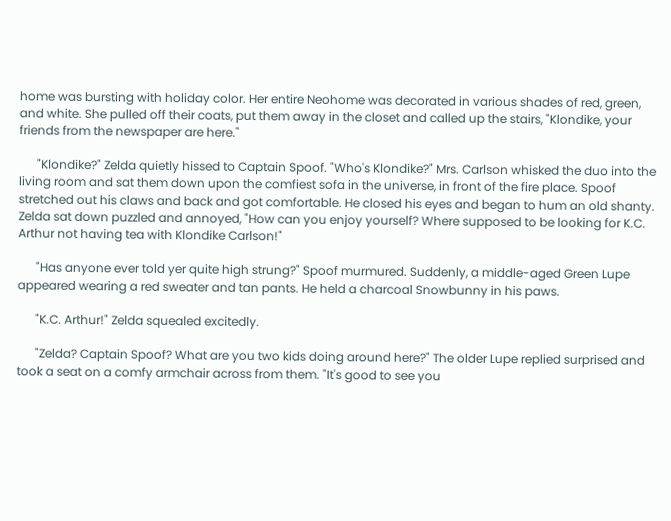home was bursting with holiday color. Her entire Neohome was decorated in various shades of red, green, and white. She pulled off their coats, put them away in the closet and called up the stairs, "Klondike, your friends from the newspaper are here."

      "Klondike?" Zelda quietly hissed to Captain Spoof. "Who's Klondike?" Mrs. Carlson whisked the duo into the living room and sat them down upon the comfiest sofa in the universe, in front of the fire place. Spoof stretched out his claws and back and got comfortable. He closed his eyes and began to hum an old shanty. Zelda sat down puzzled and annoyed, "How can you enjoy yourself? Where supposed to be looking for K.C. Arthur not having tea with Klondike Carlson!"

      "Has anyone ever told yer quite high strung?" Spoof murmured. Suddenly, a middle-aged Green Lupe appeared wearing a red sweater and tan pants. He held a charcoal Snowbunny in his paws.

      "K.C. Arthur!" Zelda squealed excitedly.

      "Zelda? Captain Spoof? What are you two kids doing around here?" The older Lupe replied surprised and took a seat on a comfy armchair across from them. "It's good to see you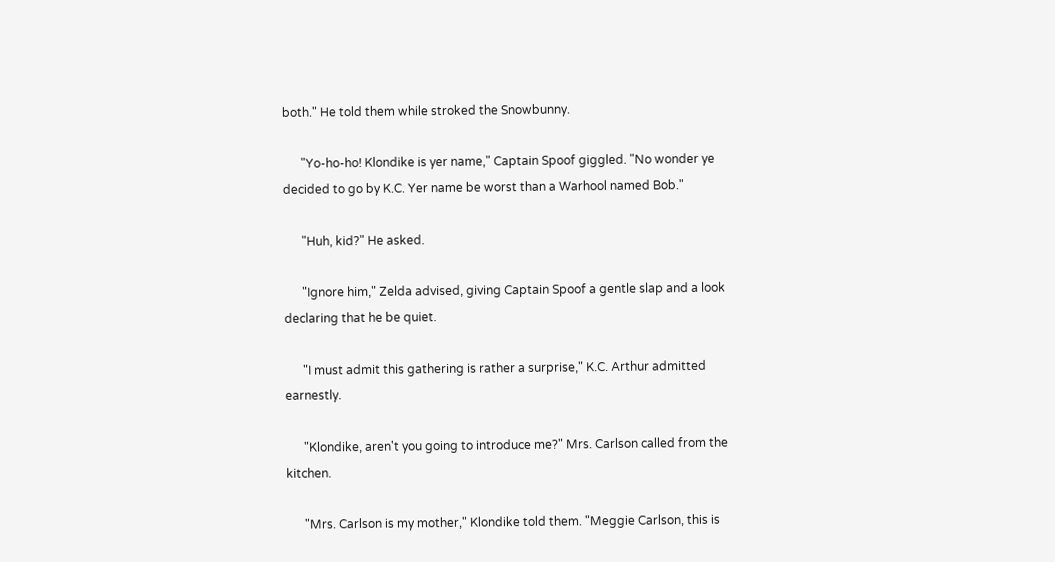both." He told them while stroked the Snowbunny.

      "Yo-ho-ho! Klondike is yer name," Captain Spoof giggled. "No wonder ye decided to go by K.C. Yer name be worst than a Warhool named Bob."

      "Huh, kid?" He asked.

      "Ignore him," Zelda advised, giving Captain Spoof a gentle slap and a look declaring that he be quiet.

      "I must admit this gathering is rather a surprise," K.C. Arthur admitted earnestly.

      "Klondike, aren't you going to introduce me?" Mrs. Carlson called from the kitchen.

      "Mrs. Carlson is my mother," Klondike told them. "Meggie Carlson, this is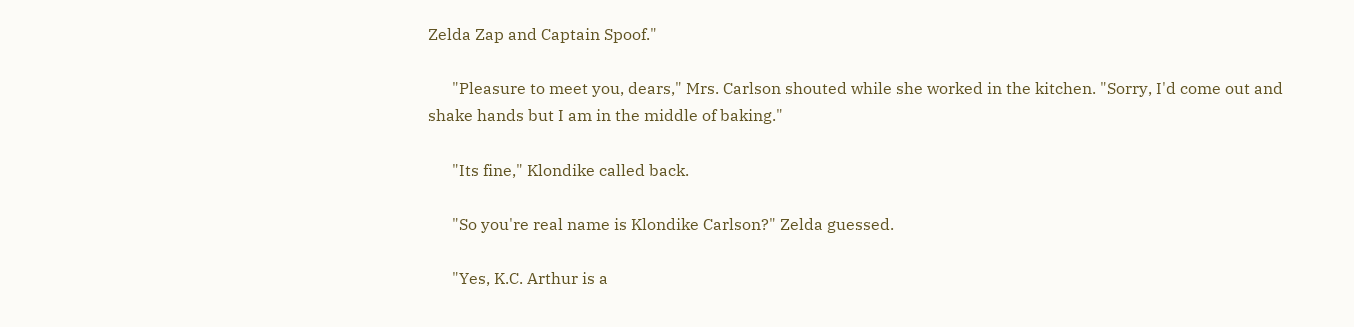Zelda Zap and Captain Spoof."

      "Pleasure to meet you, dears," Mrs. Carlson shouted while she worked in the kitchen. "Sorry, I'd come out and shake hands but I am in the middle of baking."

      "Its fine," Klondike called back.

      "So you're real name is Klondike Carlson?" Zelda guessed.

      "Yes, K.C. Arthur is a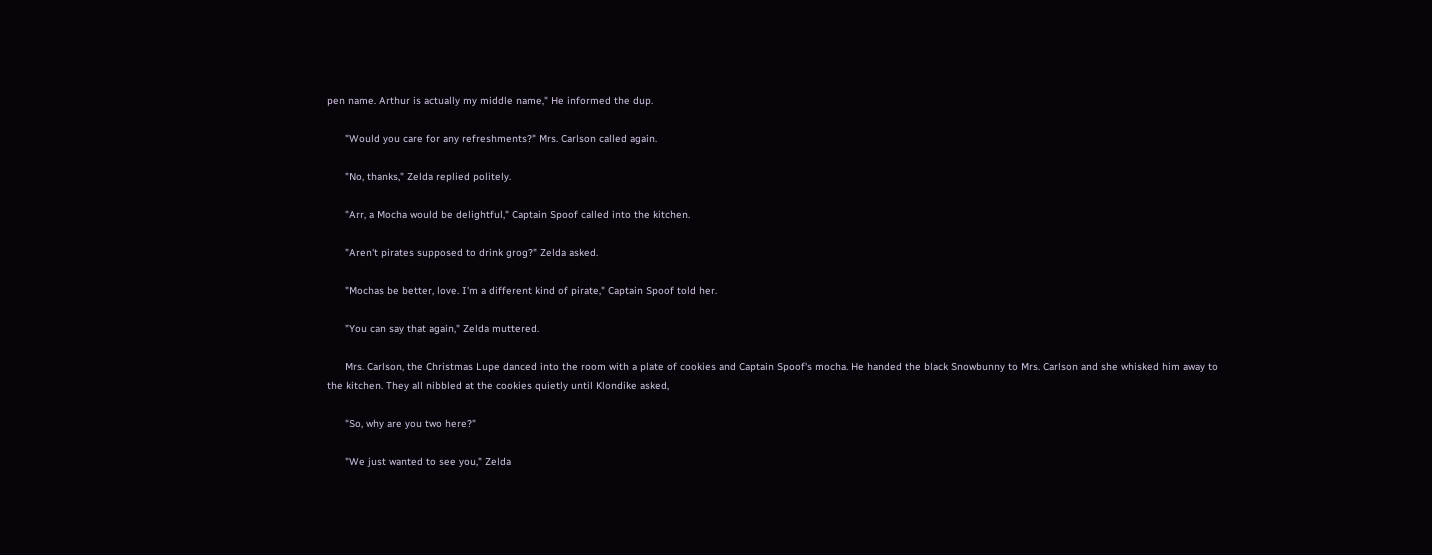pen name. Arthur is actually my middle name," He informed the dup.

      "Would you care for any refreshments?" Mrs. Carlson called again.

      "No, thanks," Zelda replied politely.

      "Arr, a Mocha would be delightful," Captain Spoof called into the kitchen.

      "Aren't pirates supposed to drink grog?" Zelda asked.

      "Mochas be better, love. I'm a different kind of pirate," Captain Spoof told her.

      "You can say that again," Zelda muttered.

      Mrs. Carlson, the Christmas Lupe danced into the room with a plate of cookies and Captain Spoof's mocha. He handed the black Snowbunny to Mrs. Carlson and she whisked him away to the kitchen. They all nibbled at the cookies quietly until Klondike asked,

      "So, why are you two here?"

      "We just wanted to see you," Zelda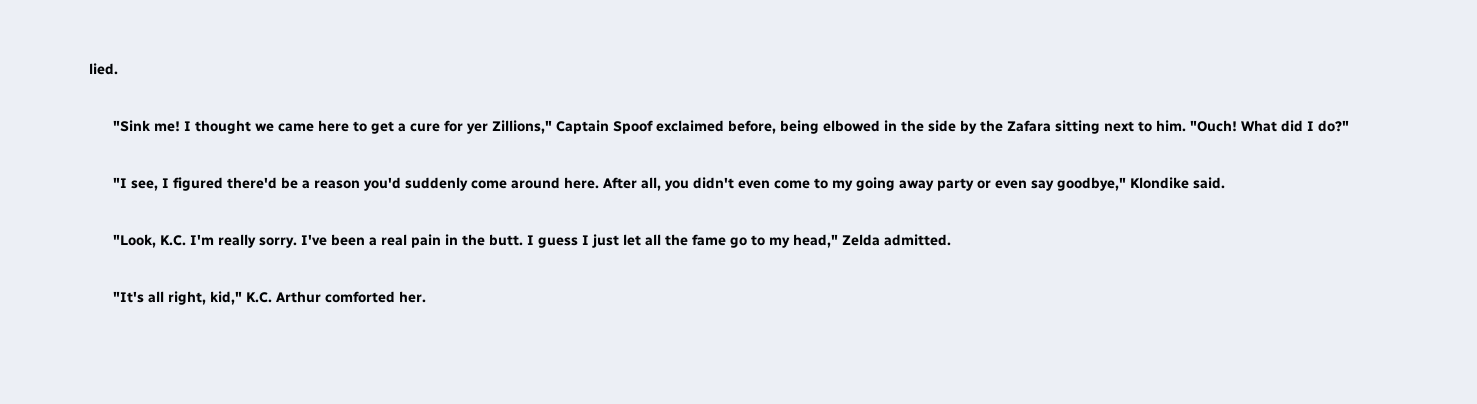lied.

      "Sink me! I thought we came here to get a cure for yer Zillions," Captain Spoof exclaimed before, being elbowed in the side by the Zafara sitting next to him. "Ouch! What did I do?"

      "I see, I figured there'd be a reason you'd suddenly come around here. After all, you didn't even come to my going away party or even say goodbye," Klondike said.

      "Look, K.C. I'm really sorry. I've been a real pain in the butt. I guess I just let all the fame go to my head," Zelda admitted.

      "It's all right, kid," K.C. Arthur comforted her.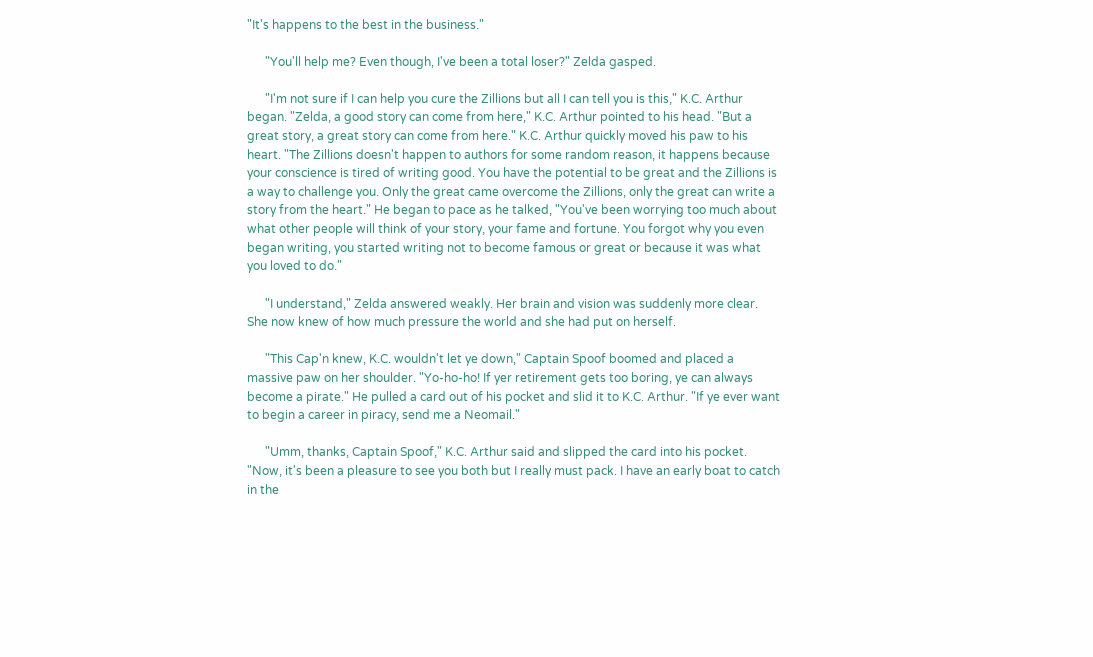"It's happens to the best in the business."

      "You'll help me? Even though, I've been a total loser?" Zelda gasped.

      "I'm not sure if I can help you cure the Zillions but all I can tell you is this," K.C. Arthur began. "Zelda, a good story can come from here," K.C. Arthur pointed to his head. "But a great story, a great story can come from here." K.C. Arthur quickly moved his paw to his heart. "The Zillions doesn't happen to authors for some random reason, it happens because your conscience is tired of writing good. You have the potential to be great and the Zillions is a way to challenge you. Only the great came overcome the Zillions, only the great can write a story from the heart." He began to pace as he talked, "You've been worrying too much about what other people will think of your story, your fame and fortune. You forgot why you even began writing, you started writing not to become famous or great or because it was what you loved to do."

      "I understand," Zelda answered weakly. Her brain and vision was suddenly more clear. She now knew of how much pressure the world and she had put on herself.

      "This Cap'n knew, K.C. wouldn't let ye down," Captain Spoof boomed and placed a massive paw on her shoulder. "Yo-ho-ho! If yer retirement gets too boring, ye can always become a pirate." He pulled a card out of his pocket and slid it to K.C. Arthur. "If ye ever want to begin a career in piracy, send me a Neomail."

      "Umm, thanks, Captain Spoof," K.C. Arthur said and slipped the card into his pocket. "Now, it's been a pleasure to see you both but I really must pack. I have an early boat to catch in the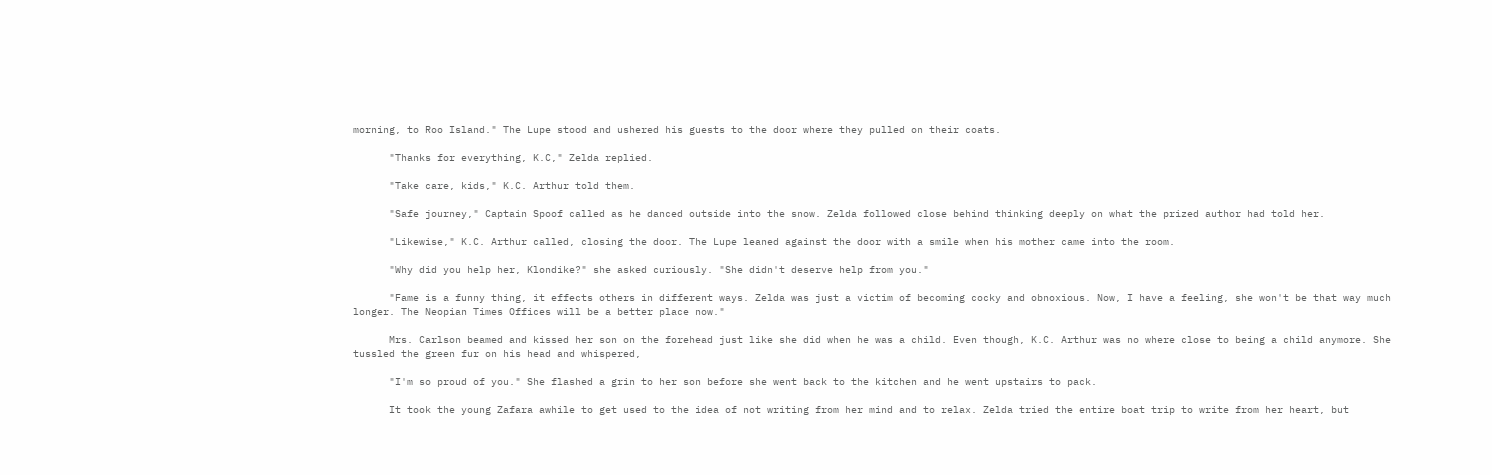morning, to Roo Island." The Lupe stood and ushered his guests to the door where they pulled on their coats.

      "Thanks for everything, K.C," Zelda replied.

      "Take care, kids," K.C. Arthur told them.

      "Safe journey," Captain Spoof called as he danced outside into the snow. Zelda followed close behind thinking deeply on what the prized author had told her.

      "Likewise," K.C. Arthur called, closing the door. The Lupe leaned against the door with a smile when his mother came into the room.

      "Why did you help her, Klondike?" she asked curiously. "She didn't deserve help from you."

      "Fame is a funny thing, it effects others in different ways. Zelda was just a victim of becoming cocky and obnoxious. Now, I have a feeling, she won't be that way much longer. The Neopian Times Offices will be a better place now."

      Mrs. Carlson beamed and kissed her son on the forehead just like she did when he was a child. Even though, K.C. Arthur was no where close to being a child anymore. She tussled the green fur on his head and whispered,

      "I'm so proud of you." She flashed a grin to her son before she went back to the kitchen and he went upstairs to pack.

      It took the young Zafara awhile to get used to the idea of not writing from her mind and to relax. Zelda tried the entire boat trip to write from her heart, but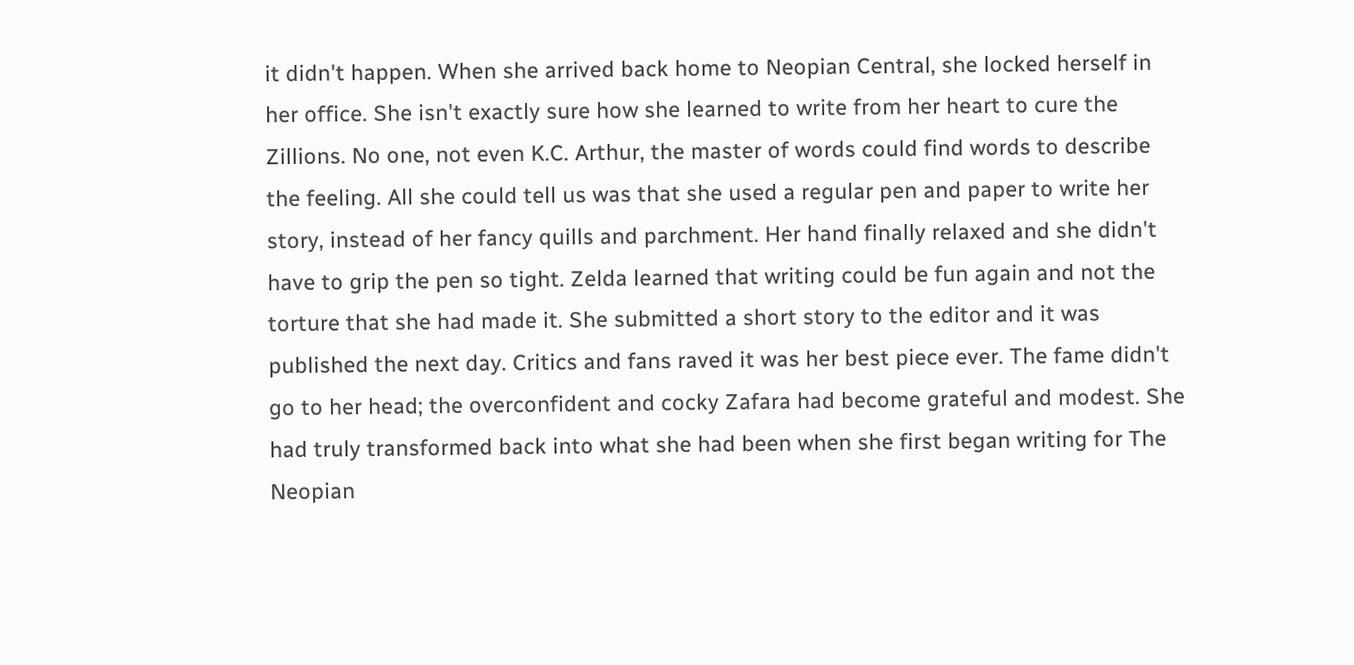it didn't happen. When she arrived back home to Neopian Central, she locked herself in her office. She isn't exactly sure how she learned to write from her heart to cure the Zillions. No one, not even K.C. Arthur, the master of words could find words to describe the feeling. All she could tell us was that she used a regular pen and paper to write her story, instead of her fancy quills and parchment. Her hand finally relaxed and she didn't have to grip the pen so tight. Zelda learned that writing could be fun again and not the torture that she had made it. She submitted a short story to the editor and it was published the next day. Critics and fans raved it was her best piece ever. The fame didn't go to her head; the overconfident and cocky Zafara had become grateful and modest. She had truly transformed back into what she had been when she first began writing for The Neopian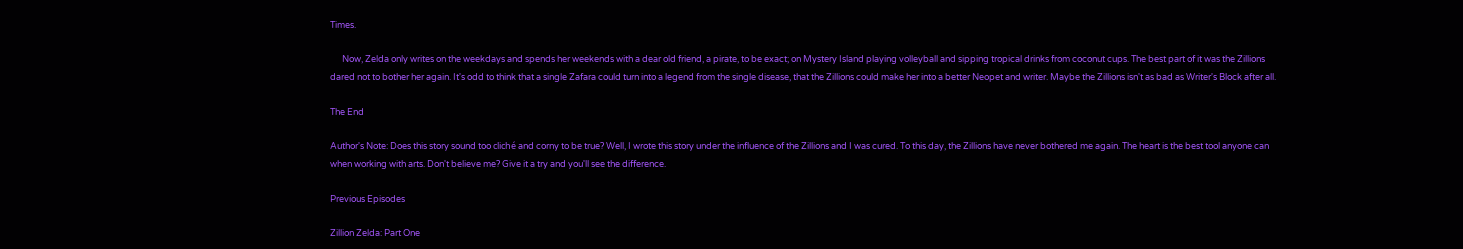Times.

      Now, Zelda only writes on the weekdays and spends her weekends with a dear old friend, a pirate, to be exact; on Mystery Island playing volleyball and sipping tropical drinks from coconut cups. The best part of it was the Zillions dared not to bother her again. It's odd to think that a single Zafara could turn into a legend from the single disease, that the Zillions could make her into a better Neopet and writer. Maybe the Zillions isn't as bad as Writer's Block after all.

The End

Author's Note: Does this story sound too cliché and corny to be true? Well, I wrote this story under the influence of the Zillions and I was cured. To this day, the Zillions have never bothered me again. The heart is the best tool anyone can when working with arts. Don't believe me? Give it a try and you'll see the difference.

Previous Episodes

Zillion Zelda: Part One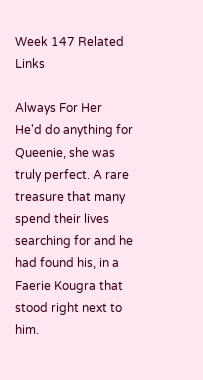Week 147 Related Links

Always For Her
He'd do anything for Queenie, she was truly perfect. A rare treasure that many spend their lives searching for and he had found his, in a Faerie Kougra that stood right next to him.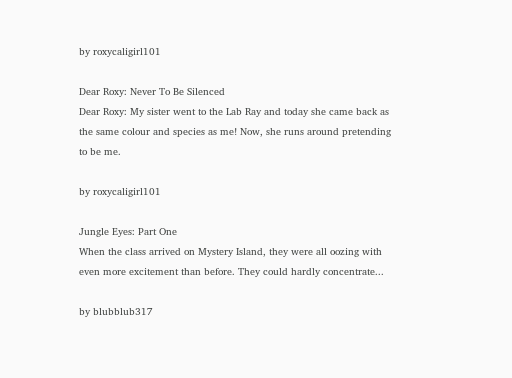by roxycaligirl101

Dear Roxy: Never To Be Silenced
Dear Roxy: My sister went to the Lab Ray and today she came back as the same colour and species as me! Now, she runs around pretending to be me.

by roxycaligirl101

Jungle Eyes: Part One
When the class arrived on Mystery Island, they were all oozing with even more excitement than before. They could hardly concentrate...

by blubblub317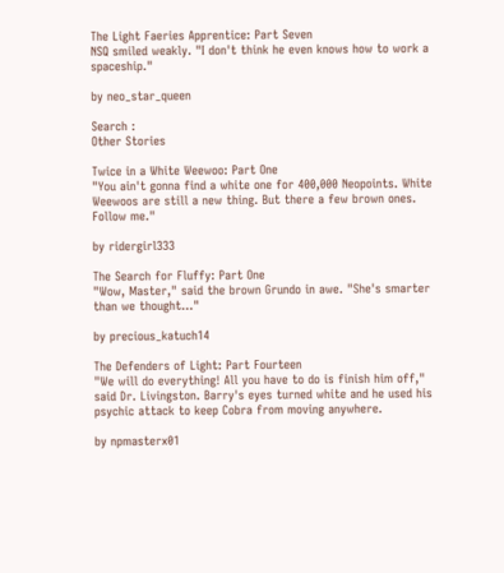The Light Faeries Apprentice: Part Seven
NSQ smiled weakly. "I don't think he even knows how to work a spaceship."

by neo_star_queen

Search :
Other Stories

Twice in a White Weewoo: Part One
"You ain't gonna find a white one for 400,000 Neopoints. White Weewoos are still a new thing. But there a few brown ones. Follow me."

by ridergirl333

The Search for Fluffy: Part One
"Wow, Master," said the brown Grundo in awe. "She's smarter than we thought…"

by precious_katuch14

The Defenders of Light: Part Fourteen
"We will do everything! All you have to do is finish him off," said Dr. Livingston. Barry's eyes turned white and he used his psychic attack to keep Cobra from moving anywhere.

by npmasterx01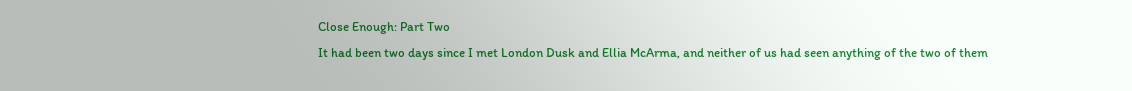Close Enough: Part Two
It had been two days since I met London Dusk and Ellia McArma, and neither of us had seen anything of the two of them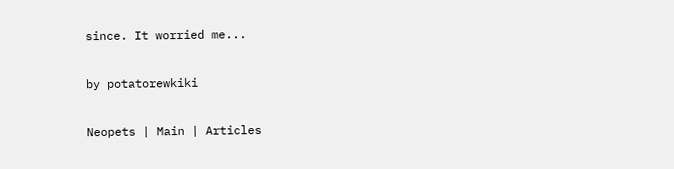since. It worried me...

by potatorewkiki

Neopets | Main | Articles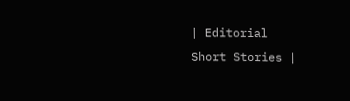| Editorial
Short Stories |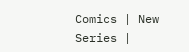Comics | New Series |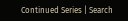Continued Series | Search